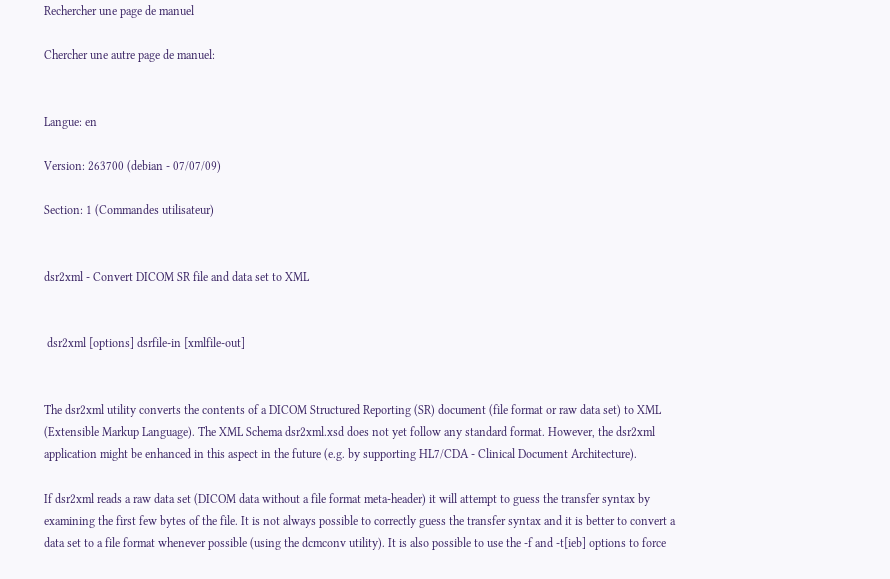Rechercher une page de manuel

Chercher une autre page de manuel:


Langue: en

Version: 263700 (debian - 07/07/09)

Section: 1 (Commandes utilisateur)


dsr2xml - Convert DICOM SR file and data set to XML


 dsr2xml [options] dsrfile-in [xmlfile-out]


The dsr2xml utility converts the contents of a DICOM Structured Reporting (SR) document (file format or raw data set) to XML (Extensible Markup Language). The XML Schema dsr2xml.xsd does not yet follow any standard format. However, the dsr2xml application might be enhanced in this aspect in the future (e.g. by supporting HL7/CDA - Clinical Document Architecture).

If dsr2xml reads a raw data set (DICOM data without a file format meta-header) it will attempt to guess the transfer syntax by examining the first few bytes of the file. It is not always possible to correctly guess the transfer syntax and it is better to convert a data set to a file format whenever possible (using the dcmconv utility). It is also possible to use the -f and -t[ieb] options to force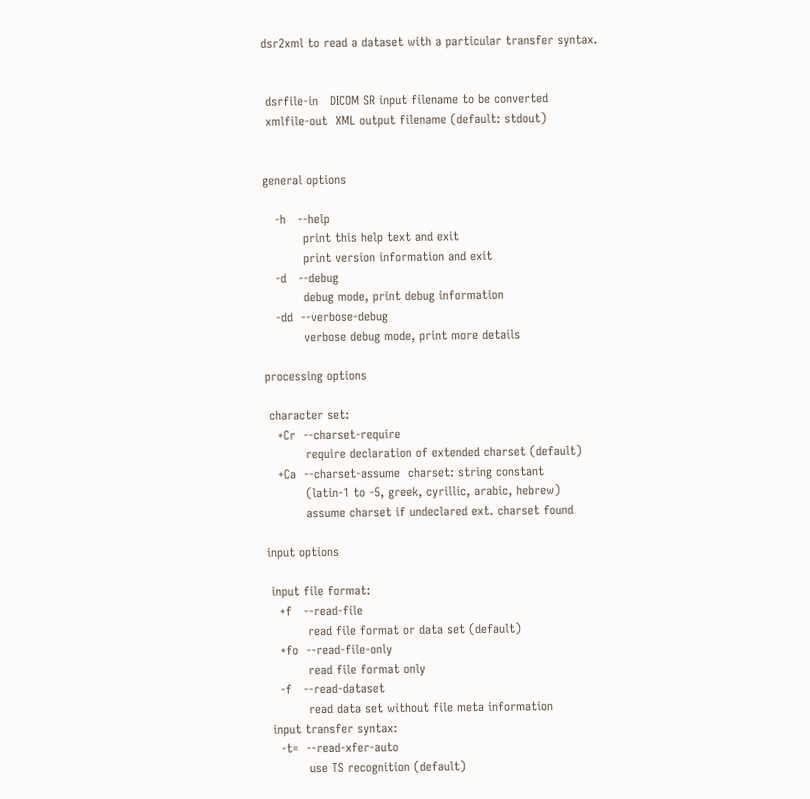dsr2xml to read a dataset with a particular transfer syntax.


 dsrfile-in   DICOM SR input filename to be converted
 xmlfile-out  XML output filename (default: stdout)


general options

   -h   --help
          print this help text and exit
          print version information and exit
   -d   --debug
          debug mode, print debug information
   -dd  --verbose-debug
          verbose debug mode, print more details

processing options

 character set:
   +Cr  --charset-require
          require declaration of extended charset (default)
   +Ca  --charset-assume  charset: string constant
          (latin-1 to -5, greek, cyrillic, arabic, hebrew)
          assume charset if undeclared ext. charset found

input options

 input file format:
   +f   --read-file
          read file format or data set (default)
   +fo  --read-file-only
          read file format only
   -f   --read-dataset
          read data set without file meta information
 input transfer syntax:
   -t=  --read-xfer-auto
          use TS recognition (default)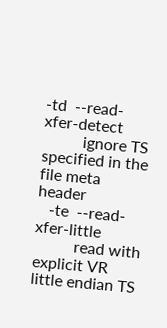-td  --read-xfer-detect
          ignore TS specified in the file meta header
   -te  --read-xfer-little
          read with explicit VR little endian TS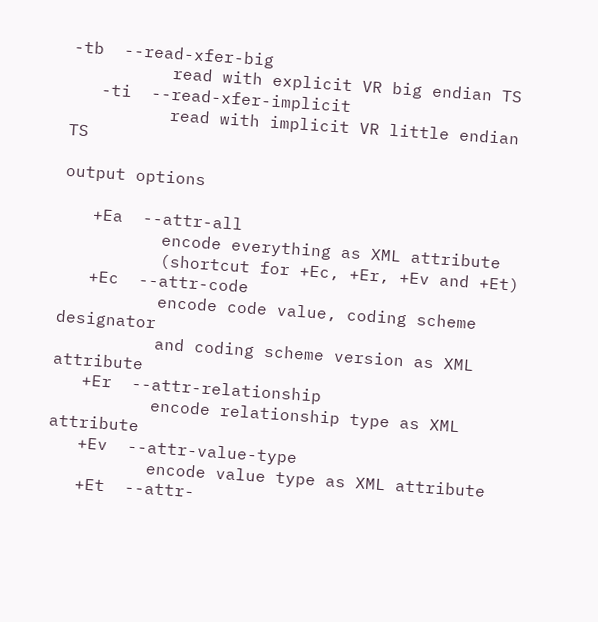-tb  --read-xfer-big
          read with explicit VR big endian TS
   -ti  --read-xfer-implicit
          read with implicit VR little endian TS

output options

   +Ea  --attr-all
          encode everything as XML attribute
          (shortcut for +Ec, +Er, +Ev and +Et)
   +Ec  --attr-code
          encode code value, coding scheme designator
          and coding scheme version as XML attribute
   +Er  --attr-relationship
          encode relationship type as XML attribute
   +Ev  --attr-value-type
          encode value type as XML attribute
   +Et  --attr-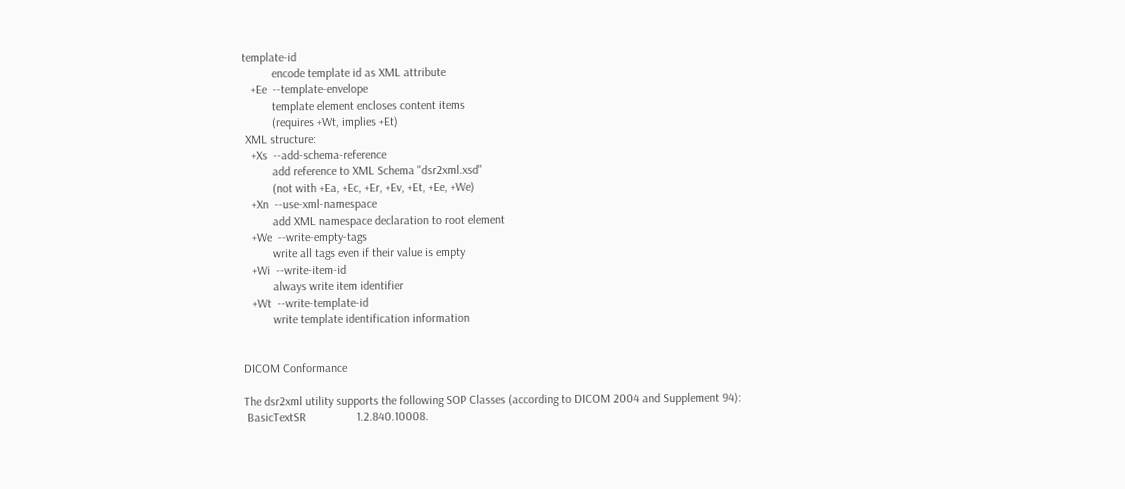template-id
          encode template id as XML attribute
   +Ee  --template-envelope
          template element encloses content items
          (requires +Wt, implies +Et)
 XML structure:
   +Xs  --add-schema-reference
          add reference to XML Schema "dsr2xml.xsd"
          (not with +Ea, +Ec, +Er, +Ev, +Et, +Ee, +We)
   +Xn  --use-xml-namespace
          add XML namespace declaration to root element
   +We  --write-empty-tags
          write all tags even if their value is empty
   +Wi  --write-item-id
          always write item identifier
   +Wt  --write-template-id
          write template identification information


DICOM Conformance

The dsr2xml utility supports the following SOP Classes (according to DICOM 2004 and Supplement 94):
 BasicTextSR                 1.2.840.10008.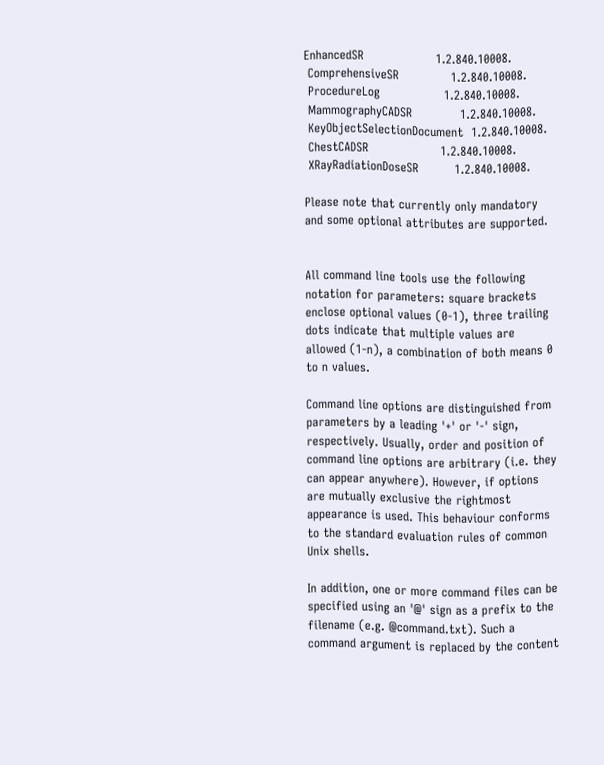EnhancedSR                  1.2.840.10008.
 ComprehensiveSR             1.2.840.10008.
 ProcedureLog                1.2.840.10008.
 MammographyCADSR            1.2.840.10008.
 KeyObjectSelectionDocument  1.2.840.10008.
 ChestCADSR                  1.2.840.10008.
 XRayRadiationDoseSR         1.2.840.10008.

Please note that currently only mandatory and some optional attributes are supported.


All command line tools use the following notation for parameters: square brackets enclose optional values (0-1), three trailing dots indicate that multiple values are allowed (1-n), a combination of both means 0 to n values.

Command line options are distinguished from parameters by a leading '+' or '-' sign, respectively. Usually, order and position of command line options are arbitrary (i.e. they can appear anywhere). However, if options are mutually exclusive the rightmost appearance is used. This behaviour conforms to the standard evaluation rules of common Unix shells.

In addition, one or more command files can be specified using an '@' sign as a prefix to the filename (e.g. @command.txt). Such a command argument is replaced by the content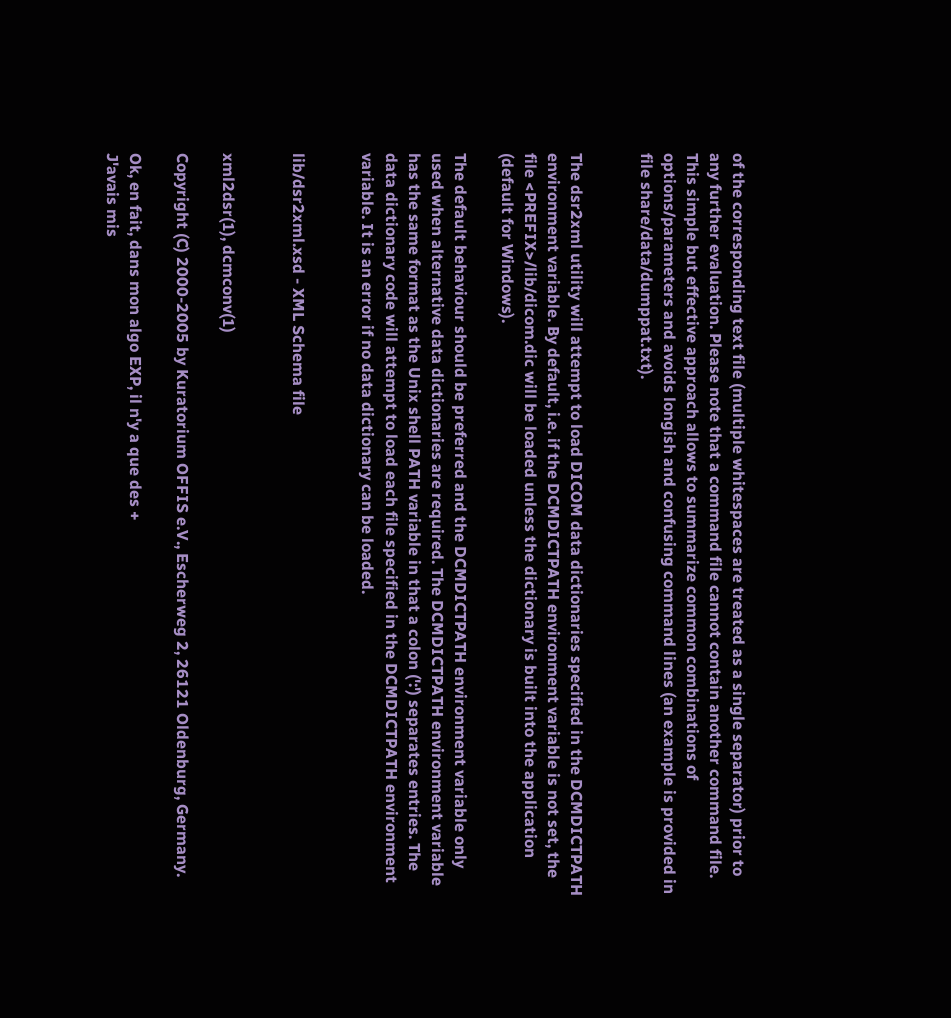of the corresponding text file (multiple whitespaces are treated as a single separator) prior to any further evaluation. Please note that a command file cannot contain another command file. This simple but effective approach allows to summarize common combinations of options/parameters and avoids longish and confusing command lines (an example is provided in file share/data/dumppat.txt).


The dsr2xml utility will attempt to load DICOM data dictionaries specified in the DCMDICTPATH environment variable. By default, i.e. if the DCMDICTPATH environment variable is not set, the file <PREFIX>/lib/dicom.dic will be loaded unless the dictionary is built into the application (default for Windows).

The default behaviour should be preferred and the DCMDICTPATH environment variable only used when alternative data dictionaries are required. The DCMDICTPATH environment variable has the same format as the Unix shell PATH variable in that a colon (':') separates entries. The data dictionary code will attempt to load each file specified in the DCMDICTPATH environment variable. It is an error if no data dictionary can be loaded.


lib/dsr2xml.xsd - XML Schema file


xml2dsr(1), dcmconv(1)

Copyright (C) 2000-2005 by Kuratorium OFFIS e.V., Escherweg 2, 26121 Oldenburg, Germany.

Ok, en fait, dans mon algo EXP, il n'y a que des +
J'avais mis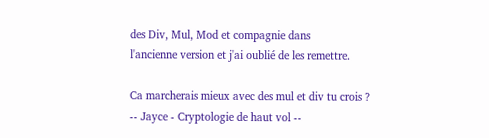des Div, Mul, Mod et compagnie dans
l'ancienne version et j'ai oublié de les remettre.

Ca marcherais mieux avec des mul et div tu crois ?
-- Jayce - Cryptologie de haut vol --